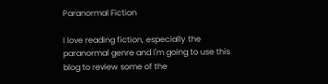Paranormal Fiction

I love reading fiction, especially the paranormal genre and I'm going to use this blog to review some of the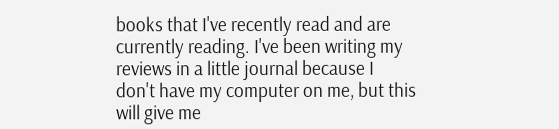books that I've recently read and are currently reading. I've been writing my reviews in a little journal because I don't have my computer on me, but this will give me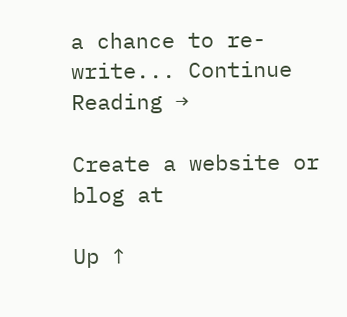a chance to re-write... Continue Reading →

Create a website or blog at

Up ↑